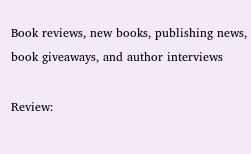Book reviews, new books, publishing news, book giveaways, and author interviews

Review: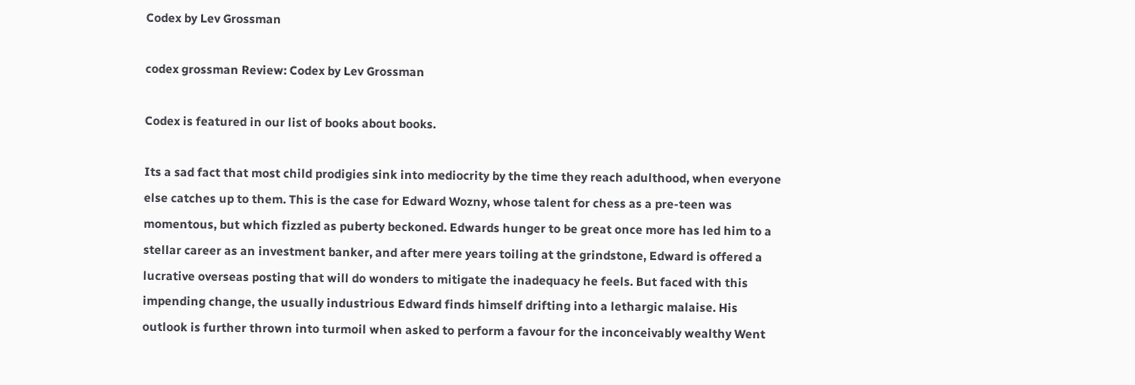Codex by Lev Grossman

codex grossman Review: Codex by Lev Grossman

Codex is featured in our list of books about books.

Its a sad fact that most child prodigies sink into mediocrity by the time they reach adulthood, when everyone else catches up to them. This is the case for Edward Wozny, whose talent for chess as a pre-teen was momentous, but which fizzled as puberty beckoned. Edwards hunger to be great once more has led him to a stellar career as an investment banker, and after mere years toiling at the grindstone, Edward is offered a lucrative overseas posting that will do wonders to mitigate the inadequacy he feels. But faced with this impending change, the usually industrious Edward finds himself drifting into a lethargic malaise. His outlook is further thrown into turmoil when asked to perform a favour for the inconceivably wealthy Went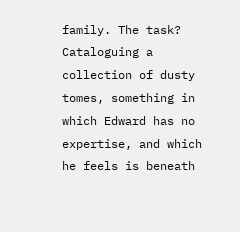family. The task? Cataloguing a collection of dusty tomes, something in which Edward has no expertise, and which he feels is beneath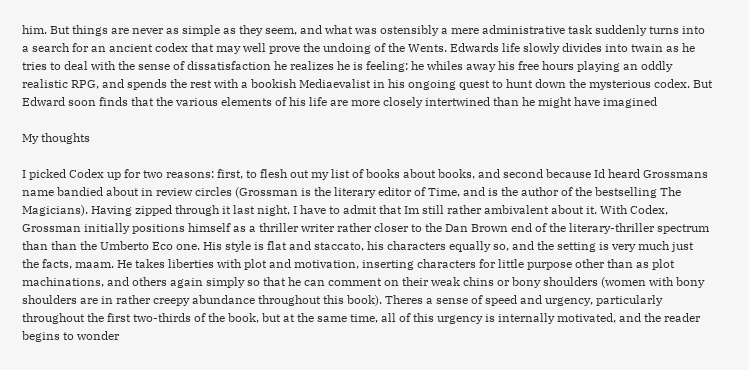him. But things are never as simple as they seem, and what was ostensibly a mere administrative task suddenly turns into a search for an ancient codex that may well prove the undoing of the Wents. Edwards life slowly divides into twain as he tries to deal with the sense of dissatisfaction he realizes he is feeling: he whiles away his free hours playing an oddly realistic RPG, and spends the rest with a bookish Mediaevalist in his ongoing quest to hunt down the mysterious codex. But Edward soon finds that the various elements of his life are more closely intertwined than he might have imagined

My thoughts

I picked Codex up for two reasons: first, to flesh out my list of books about books, and second because Id heard Grossmans name bandied about in review circles (Grossman is the literary editor of Time, and is the author of the bestselling The Magicians). Having zipped through it last night, I have to admit that Im still rather ambivalent about it. With Codex, Grossman initially positions himself as a thriller writer rather closer to the Dan Brown end of the literary-thriller spectrum than than the Umberto Eco one. His style is flat and staccato, his characters equally so, and the setting is very much just the facts, maam. He takes liberties with plot and motivation, inserting characters for little purpose other than as plot machinations, and others again simply so that he can comment on their weak chins or bony shoulders (women with bony shoulders are in rather creepy abundance throughout this book). Theres a sense of speed and urgency, particularly throughout the first two-thirds of the book, but at the same time, all of this urgency is internally motivated, and the reader begins to wonder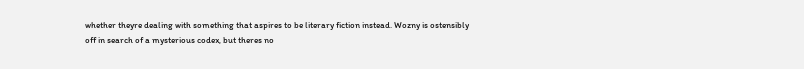whether theyre dealing with something that aspires to be literary fiction instead. Wozny is ostensibly off in search of a mysterious codex, but theres no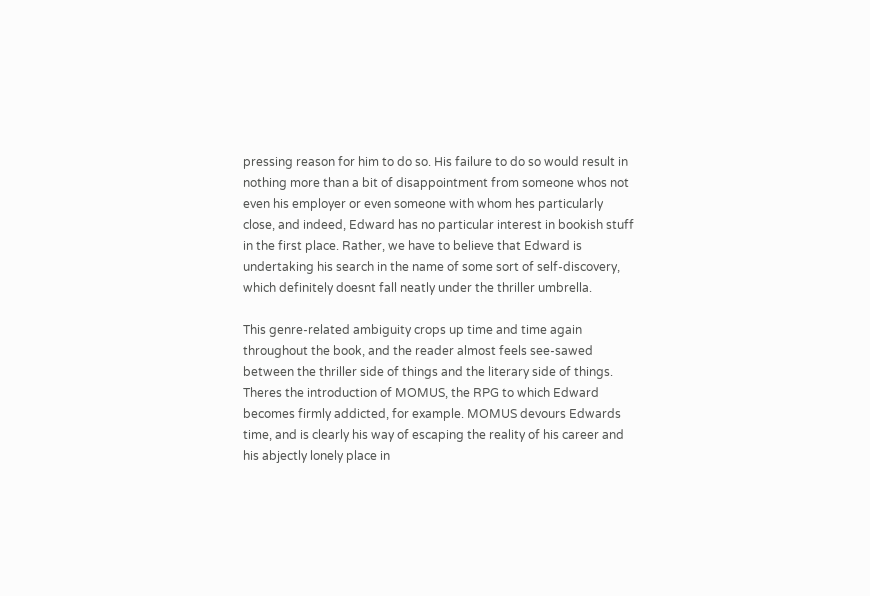pressing reason for him to do so. His failure to do so would result in nothing more than a bit of disappointment from someone whos not even his employer or even someone with whom hes particularly close, and indeed, Edward has no particular interest in bookish stuff in the first place. Rather, we have to believe that Edward is undertaking his search in the name of some sort of self-discovery, which definitely doesnt fall neatly under the thriller umbrella.

This genre-related ambiguity crops up time and time again throughout the book, and the reader almost feels see-sawed between the thriller side of things and the literary side of things. Theres the introduction of MOMUS, the RPG to which Edward becomes firmly addicted, for example. MOMUS devours Edwards time, and is clearly his way of escaping the reality of his career and his abjectly lonely place in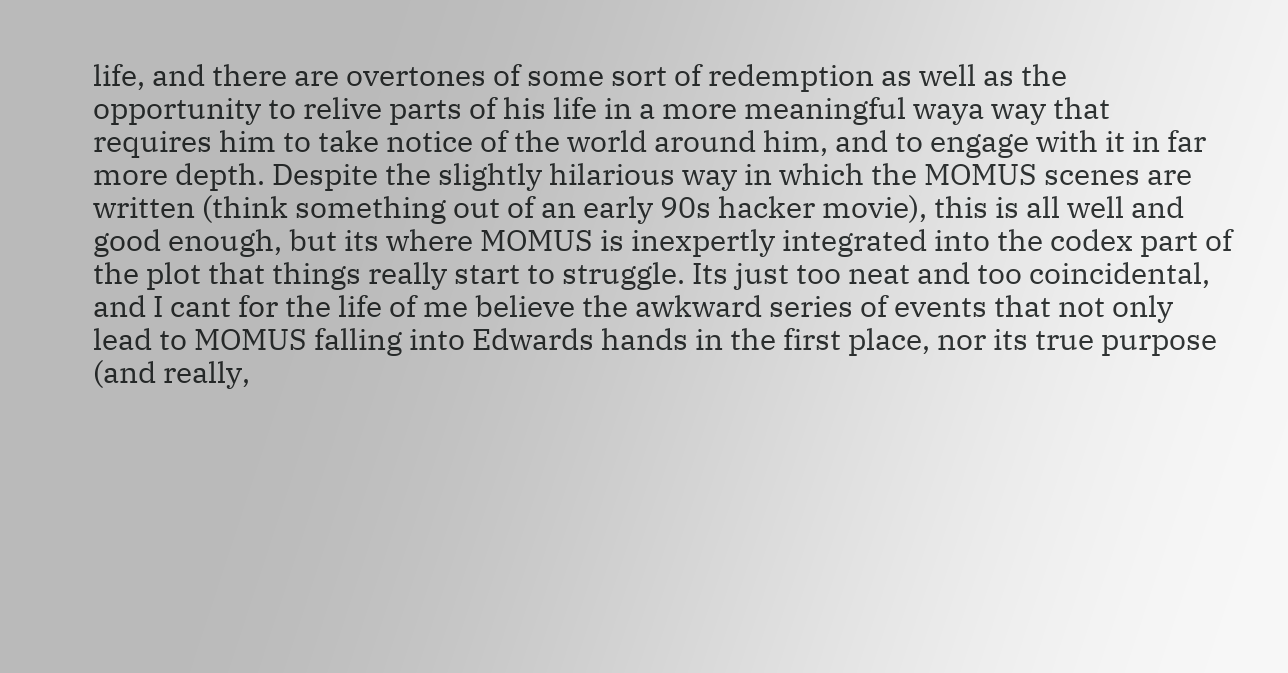life, and there are overtones of some sort of redemption as well as the opportunity to relive parts of his life in a more meaningful waya way that requires him to take notice of the world around him, and to engage with it in far more depth. Despite the slightly hilarious way in which the MOMUS scenes are written (think something out of an early 90s hacker movie), this is all well and good enough, but its where MOMUS is inexpertly integrated into the codex part of the plot that things really start to struggle. Its just too neat and too coincidental, and I cant for the life of me believe the awkward series of events that not only lead to MOMUS falling into Edwards hands in the first place, nor its true purpose (and really,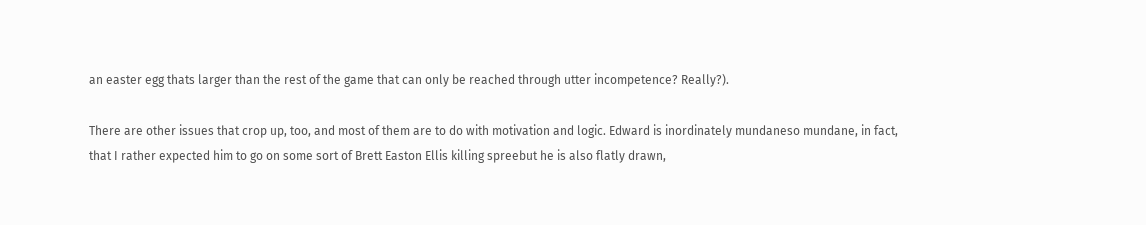an easter egg thats larger than the rest of the game that can only be reached through utter incompetence? Really?).

There are other issues that crop up, too, and most of them are to do with motivation and logic. Edward is inordinately mundaneso mundane, in fact, that I rather expected him to go on some sort of Brett Easton Ellis killing spreebut he is also flatly drawn,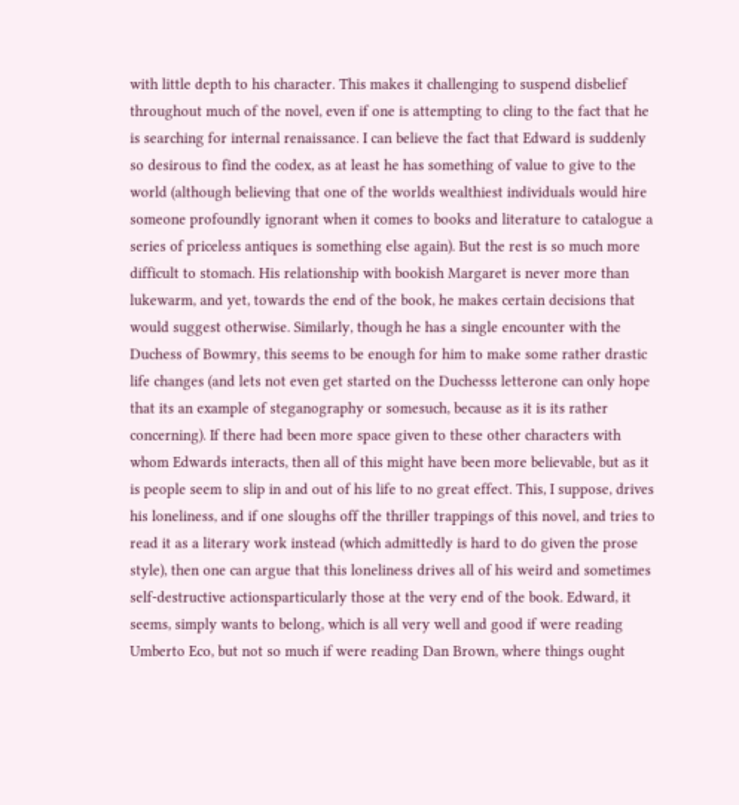with little depth to his character. This makes it challenging to suspend disbelief throughout much of the novel, even if one is attempting to cling to the fact that he is searching for internal renaissance. I can believe the fact that Edward is suddenly so desirous to find the codex, as at least he has something of value to give to the world (although believing that one of the worlds wealthiest individuals would hire someone profoundly ignorant when it comes to books and literature to catalogue a series of priceless antiques is something else again). But the rest is so much more difficult to stomach. His relationship with bookish Margaret is never more than lukewarm, and yet, towards the end of the book, he makes certain decisions that would suggest otherwise. Similarly, though he has a single encounter with the Duchess of Bowmry, this seems to be enough for him to make some rather drastic life changes (and lets not even get started on the Duchesss letterone can only hope that its an example of steganography or somesuch, because as it is its rather concerning). If there had been more space given to these other characters with whom Edwards interacts, then all of this might have been more believable, but as it is people seem to slip in and out of his life to no great effect. This, I suppose, drives his loneliness, and if one sloughs off the thriller trappings of this novel, and tries to read it as a literary work instead (which admittedly is hard to do given the prose style), then one can argue that this loneliness drives all of his weird and sometimes self-destructive actionsparticularly those at the very end of the book. Edward, it seems, simply wants to belong, which is all very well and good if were reading Umberto Eco, but not so much if were reading Dan Brown, where things ought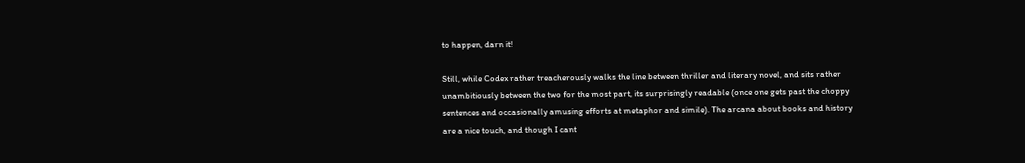to happen, darn it!

Still, while Codex rather treacherously walks the line between thriller and literary novel, and sits rather unambitiously between the two for the most part, its surprisingly readable (once one gets past the choppy sentences and occasionally amusing efforts at metaphor and simile). The arcana about books and history are a nice touch, and though I cant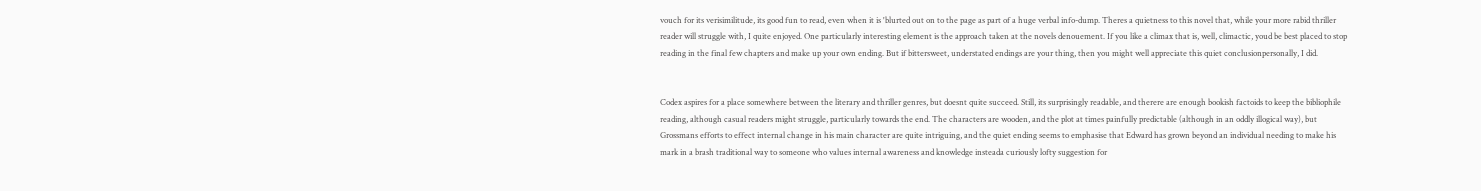vouch for its verisimilitude, its good fun to read, even when it is 'blurted out on to the page as part of a huge verbal info-dump. Theres a quietness to this novel that, while your more rabid thriller reader will struggle with, I quite enjoyed. One particularly interesting element is the approach taken at the novels denouement. If you like a climax that is, well, climactic, youd be best placed to stop reading in the final few chapters and make up your own ending. But if bittersweet, understated endings are your thing, then you might well appreciate this quiet conclusionpersonally, I did.


Codex aspires for a place somewhere between the literary and thriller genres, but doesnt quite succeed. Still, its surprisingly readable, and therere are enough bookish factoids to keep the bibliophile reading, although casual readers might struggle, particularly towards the end. The characters are wooden, and the plot at times painfully predictable (although in an oddly illogical way), but Grossmans efforts to effect internal change in his main character are quite intriguing, and the quiet ending seems to emphasise that Edward has grown beyond an individual needing to make his mark in a brash traditional way to someone who values internal awareness and knowledge insteada curiously lofty suggestion for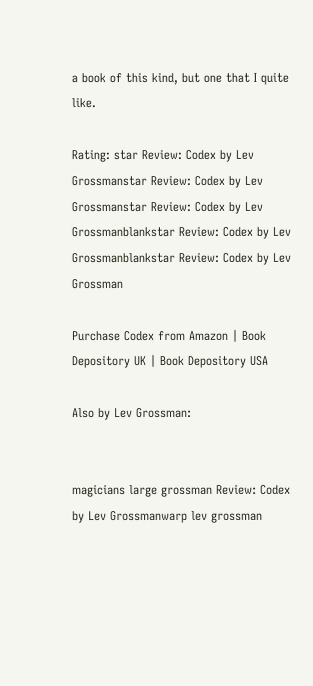a book of this kind, but one that I quite like.

Rating: star Review: Codex by Lev Grossmanstar Review: Codex by Lev Grossmanstar Review: Codex by Lev Grossmanblankstar Review: Codex by Lev Grossmanblankstar Review: Codex by Lev Grossman

Purchase Codex from Amazon | Book Depository UK | Book Depository USA

Also by Lev Grossman:


magicians large grossman Review: Codex by Lev Grossmanwarp lev grossman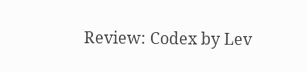Review: Codex by Lev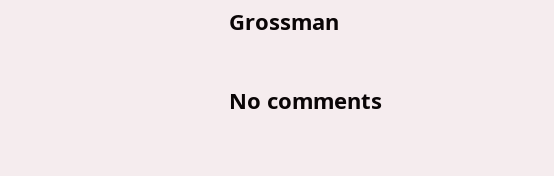Grossman

No comments